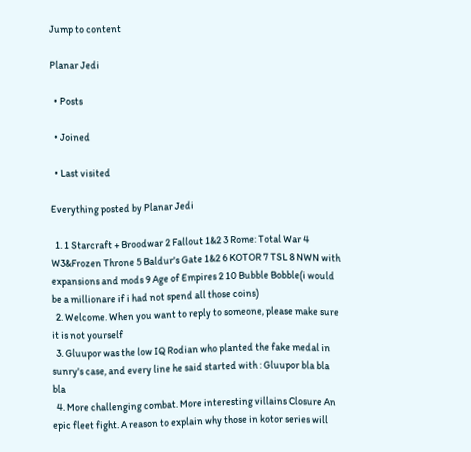Jump to content

Planar Jedi

  • Posts

  • Joined

  • Last visited

Everything posted by Planar Jedi

  1. 1 Starcraft + Broodwar 2 Fallout 1&2 3 Rome: Total War 4 W3&Frozen Throne 5 Baldur's Gate 1&2 6 KOTOR 7 TSL 8 NWN with expansions and mods 9 Age of Empires 2 10 Bubble Bobble(i would be a millionare if i had not spend all those coins)
  2. Welcome. When you want to reply to someone, please make sure it is not yourself
  3. Gluupor was the low IQ Rodian who planted the fake medal in sunry's case, and every line he said started with : Gluupor bla bla bla
  4. More challenging combat. More interesting villains Closure An epic fleet fight. A reason to explain why those in kotor series will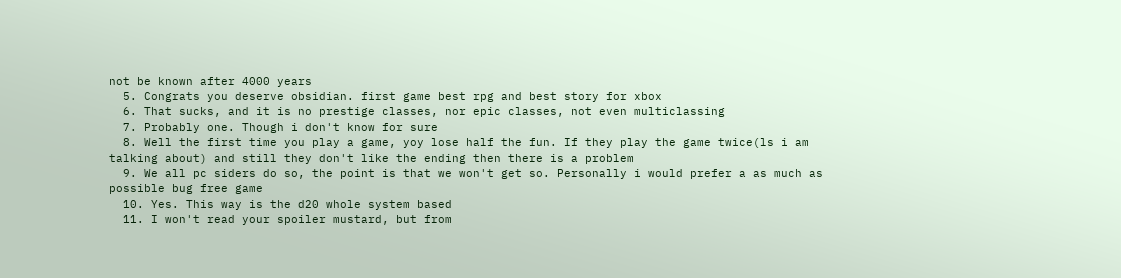not be known after 4000 years
  5. Congrats you deserve obsidian. first game best rpg and best story for xbox
  6. That sucks, and it is no prestige classes, nor epic classes, not even multiclassing
  7. Probably one. Though i don't know for sure
  8. Well the first time you play a game, yoy lose half the fun. If they play the game twice(ls i am talking about) and still they don't like the ending then there is a problem
  9. We all pc siders do so, the point is that we won't get so. Personally i would prefer a as much as possible bug free game
  10. Yes. This way is the d20 whole system based
  11. I won't read your spoiler mustard, but from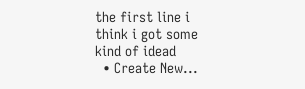the first line i think i got some kind of idead
  • Create New...